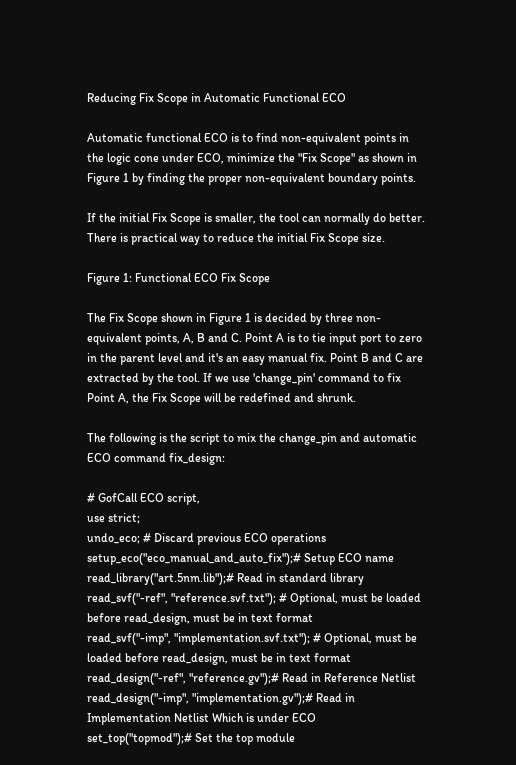Reducing Fix Scope in Automatic Functional ECO

Automatic functional ECO is to find non-equivalent points in the logic cone under ECO, minimize the "Fix Scope" as shown in Figure 1 by finding the proper non-equivalent boundary points.

If the initial Fix Scope is smaller, the tool can normally do better. There is practical way to reduce the initial Fix Scope size.

Figure 1: Functional ECO Fix Scope

The Fix Scope shown in Figure 1 is decided by three non-equivalent points, A, B and C. Point A is to tie input port to zero in the parent level and it's an easy manual fix. Point B and C are extracted by the tool. If we use 'change_pin' command to fix Point A, the Fix Scope will be redefined and shrunk.

The following is the script to mix the change_pin and automatic ECO command fix_design:

# GofCall ECO script,
use strict;
undo_eco; # Discard previous ECO operations
setup_eco("eco_manual_and_auto_fix");# Setup ECO name
read_library("art.5nm.lib");# Read in standard library
read_svf("-ref", "reference.svf.txt"); # Optional, must be loaded before read_design, must be in text format
read_svf("-imp", "implementation.svf.txt"); # Optional, must be loaded before read_design, must be in text format
read_design("-ref", "reference.gv");# Read in Reference Netlist
read_design("-imp", "implementation.gv");# Read in Implementation Netlist Which is under ECO
set_top("topmod");# Set the top module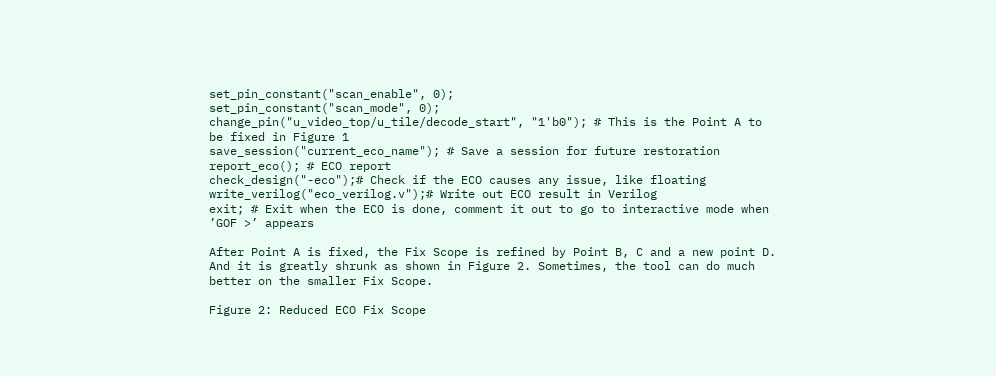set_pin_constant("scan_enable", 0);
set_pin_constant("scan_mode", 0);
change_pin("u_video_top/u_tile/decode_start", "1'b0"); # This is the Point A to be fixed in Figure 1
save_session("current_eco_name"); # Save a session for future restoration
report_eco(); # ECO report
check_design("-eco");# Check if the ECO causes any issue, like floating
write_verilog("eco_verilog.v");# Write out ECO result in Verilog
exit; # Exit when the ECO is done, comment it out to go to interactive mode when ’GOF >’ appears

After Point A is fixed, the Fix Scope is refined by Point B, C and a new point D. And it is greatly shrunk as shown in Figure 2. Sometimes, the tool can do much better on the smaller Fix Scope.

Figure 2: Reduced ECO Fix Scope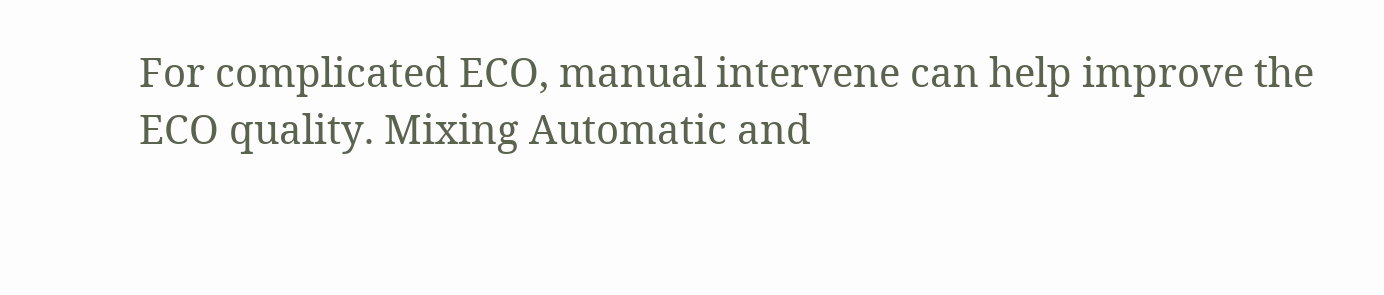For complicated ECO, manual intervene can help improve the ECO quality. Mixing Automatic and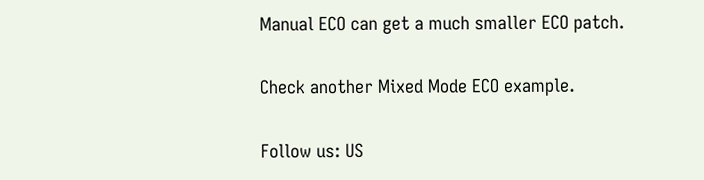Manual ECO can get a much smaller ECO patch.

Check another Mixed Mode ECO example.

Follow us: US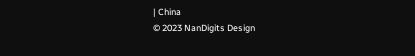| China
© 2023 NanDigits Design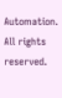Automation. All rights reserved.